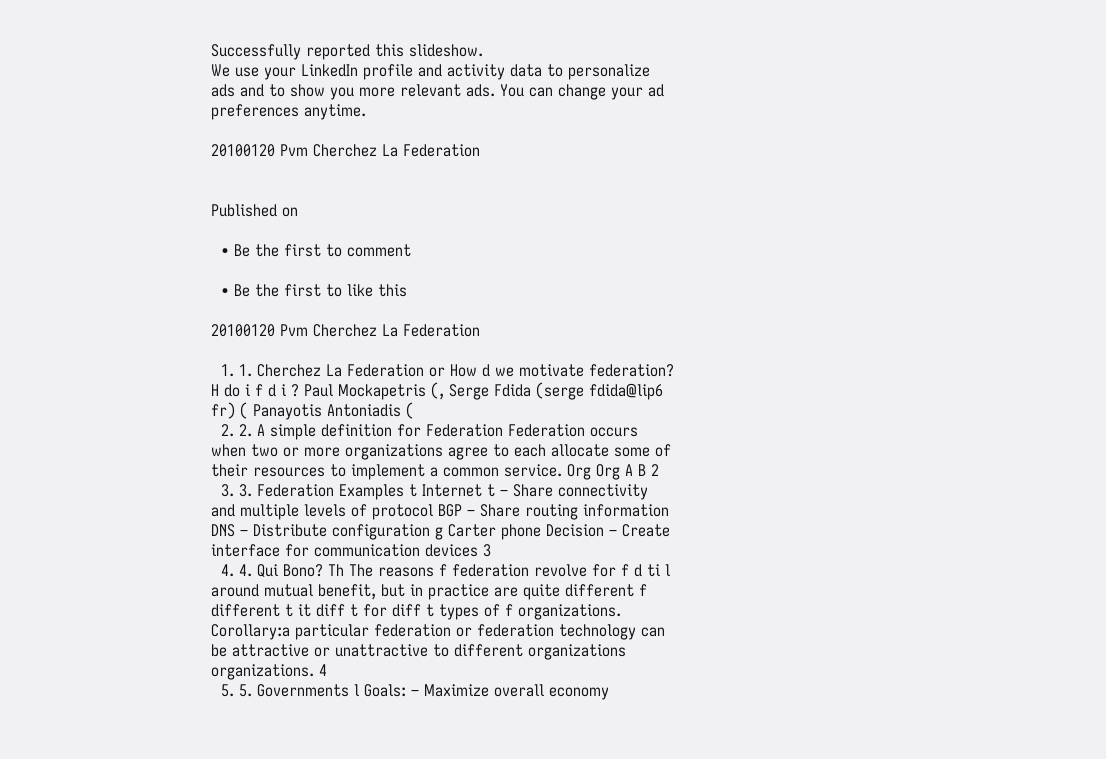Successfully reported this slideshow.
We use your LinkedIn profile and activity data to personalize ads and to show you more relevant ads. You can change your ad preferences anytime.

20100120 Pvm Cherchez La Federation


Published on

  • Be the first to comment

  • Be the first to like this

20100120 Pvm Cherchez La Federation

  1. 1. Cherchez La Federation or How d we motivate federation? H do i f d i ? Paul Mockapetris (, Serge Fdida (serge fdida@lip6 fr) ( Panayotis Antoniadis (
  2. 2. A simple definition for Federation Federation occurs when two or more organizations agree to each allocate some of their resources to implement a common service. Org Org A B 2
  3. 3. Federation Examples t Internet t – Share connectivity and multiple levels of protocol BGP – Share routing information DNS – Distribute configuration g Carter phone Decision – Create interface for communication devices 3
  4. 4. Qui Bono? Th The reasons f federation revolve for f d ti l around mutual benefit, but in practice are quite different f different t it diff t for diff t types of f organizations. Corollary:a particular federation or federation technology can be attractive or unattractive to different organizations organizations. 4
  5. 5. Governments l Goals: – Maximize overall economy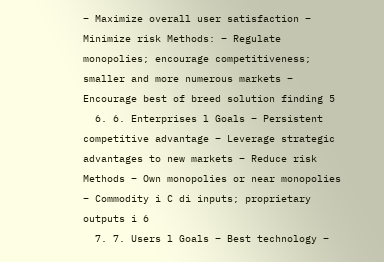– Maximize overall user satisfaction – Minimize risk Methods: – Regulate monopolies; encourage competitiveness; smaller and more numerous markets – Encourage best of breed solution finding 5
  6. 6. Enterprises l Goals – Persistent competitive advantage – Leverage strategic advantages to new markets – Reduce risk Methods – Own monopolies or near monopolies – Commodity i C di inputs; proprietary outputs i 6
  7. 7. Users l Goals – Best technology –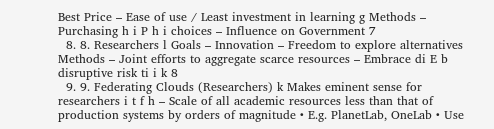Best Price – Ease of use / Least investment in learning g Methods – Purchasing h i P h i choices – Influence on Government 7
  8. 8. Researchers l Goals – Innovation – Freedom to explore alternatives Methods – Joint efforts to aggregate scarce resources – Embrace di E b disruptive risk ti i k 8
  9. 9. Federating Clouds (Researchers) k Makes eminent sense for researchers i t f h – Scale of all academic resources less than that of production systems by orders of magnitude • E.g. PlanetLab, OneLab • Use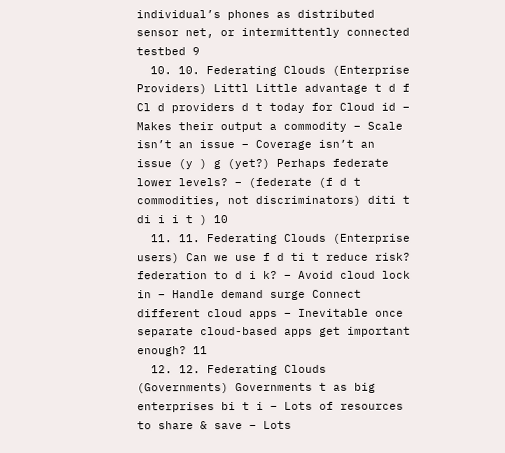individual’s phones as distributed sensor net, or intermittently connected testbed 9
  10. 10. Federating Clouds (Enterprise Providers) Littl Little advantage t d f Cl d providers d t today for Cloud id – Makes their output a commodity – Scale isn’t an issue – Coverage isn’t an issue (y ) g (yet?) Perhaps federate lower levels? – (federate (f d t commodities, not discriminators) diti t di i i t ) 10
  11. 11. Federating Clouds (Enterprise users) Can we use f d ti t reduce risk? federation to d i k? – Avoid cloud lock in – Handle demand surge Connect different cloud apps – Inevitable once separate cloud-based apps get important enough? 11
  12. 12. Federating Clouds (Governments) Governments t as big enterprises bi t i – Lots of resources to share & save – Lots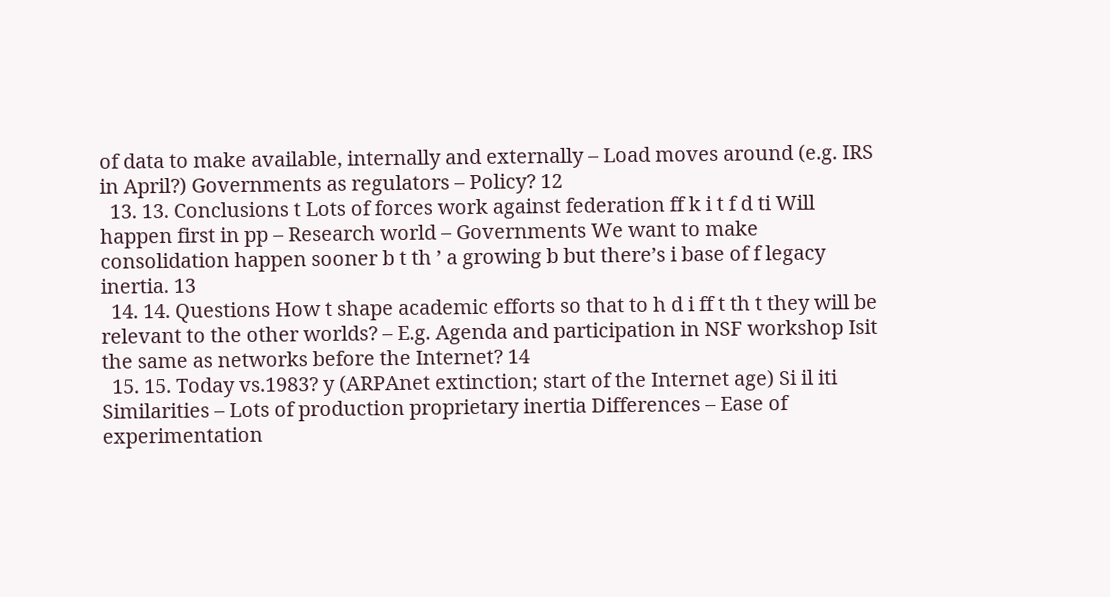of data to make available, internally and externally – Load moves around (e.g. IRS in April?) Governments as regulators – Policy? 12
  13. 13. Conclusions t Lots of forces work against federation ff k i t f d ti Will happen first in pp – Research world – Governments We want to make consolidation happen sooner b t th ’ a growing b but there’s i base of f legacy inertia. 13
  14. 14. Questions How t shape academic efforts so that to h d i ff t th t they will be relevant to the other worlds? – E.g. Agenda and participation in NSF workshop Isit the same as networks before the Internet? 14
  15. 15. Today vs.1983? y (ARPAnet extinction; start of the Internet age) Si il iti Similarities – Lots of production proprietary inertia Differences – Ease of experimentation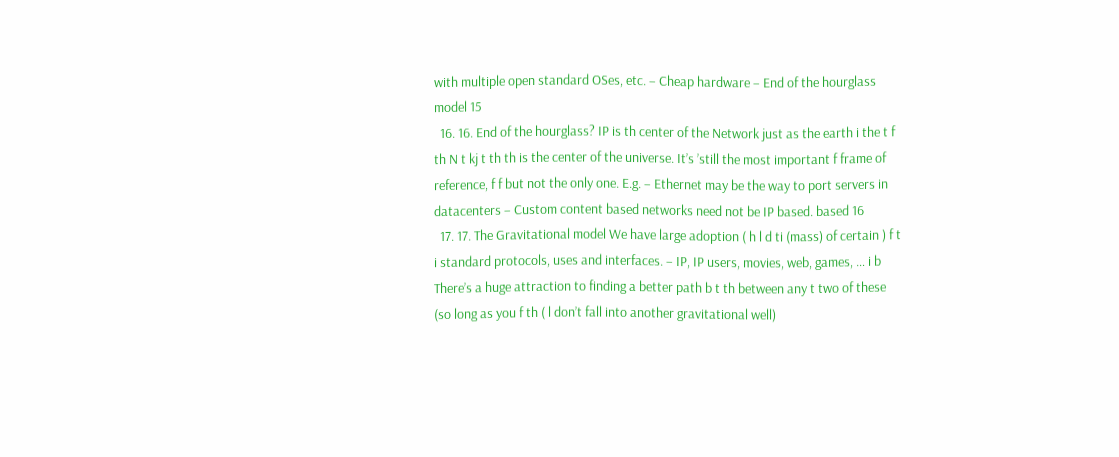with multiple open standard OSes, etc. – Cheap hardware – End of the hourglass model 15
  16. 16. End of the hourglass? IP is th center of the Network just as the earth i the t f th N t kj t th th is the center of the universe. It’s ’still the most important f frame of reference, f f but not the only one. E.g. – Ethernet may be the way to port servers in datacenters – Custom content based networks need not be IP based. based 16
  17. 17. The Gravitational model We have large adoption ( h l d ti (mass) of certain ) f t i standard protocols, uses and interfaces. – IP, IP users, movies, web, games, … i b There’s a huge attraction to finding a better path b t th between any t two of these (so long as you f th ( l don’t fall into another gravitational well)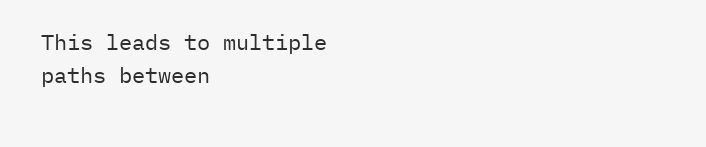This leads to multiple paths between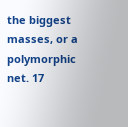the biggest masses, or a polymorphic net. 17